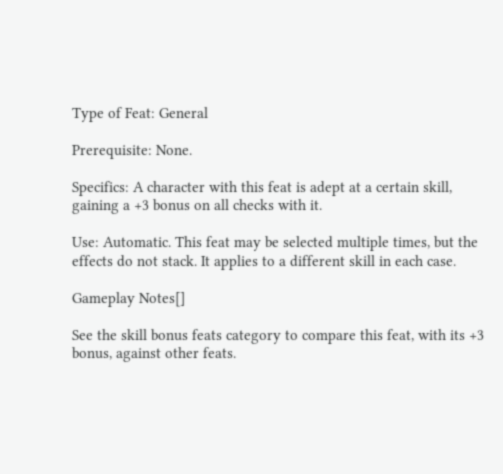Type of Feat: General

Prerequisite: None.

Specifics: A character with this feat is adept at a certain skill, gaining a +3 bonus on all checks with it.

Use: Automatic. This feat may be selected multiple times, but the effects do not stack. It applies to a different skill in each case.

Gameplay Notes[]

See the skill bonus feats category to compare this feat, with its +3 bonus, against other feats.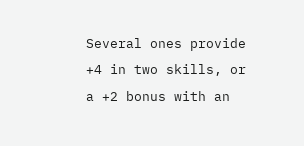Several ones provide +4 in two skills, or a +2 bonus with an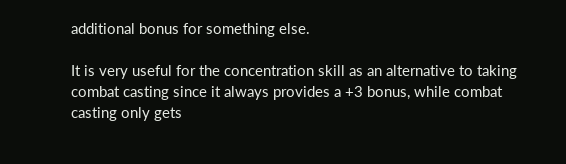additional bonus for something else.

It is very useful for the concentration skill as an alternative to taking combat casting since it always provides a +3 bonus, while combat casting only gets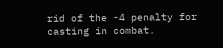rid of the -4 penalty for casting in combat.